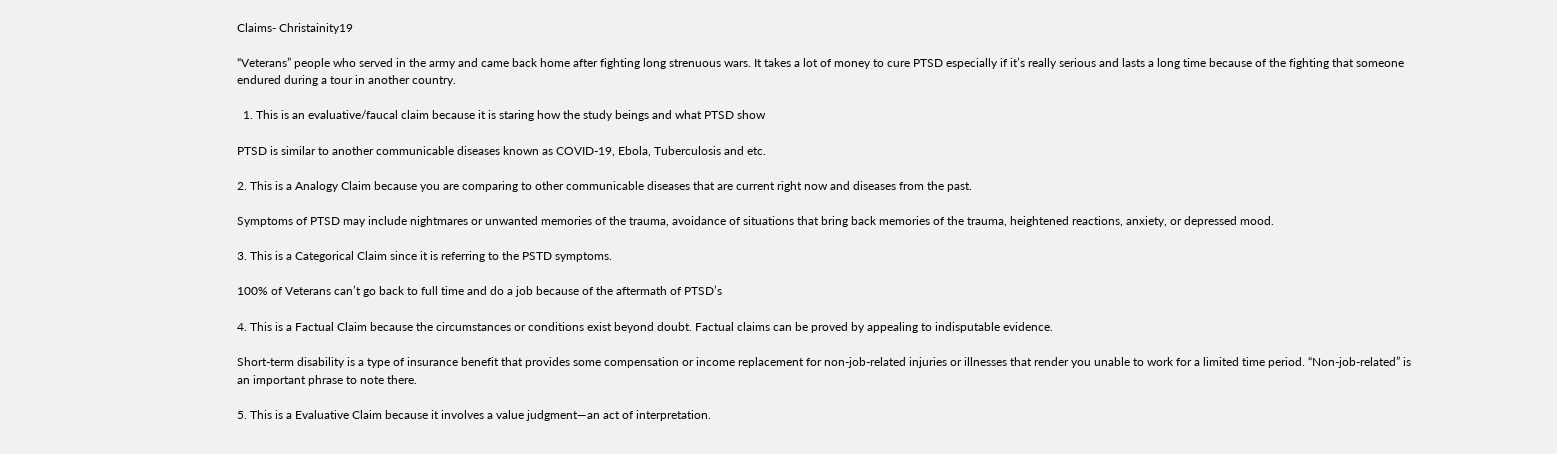Claims- Christainity19

“Veterans” people who served in the army and came back home after fighting long strenuous wars. It takes a lot of money to cure PTSD especially if it’s really serious and lasts a long time because of the fighting that someone endured during a tour in another country.

  1. This is an evaluative/faucal claim because it is staring how the study beings and what PTSD show

PTSD is similar to another communicable diseases known as COVID-19, Ebola, Tuberculosis and etc.

2. This is a Analogy Claim because you are comparing to other communicable diseases that are current right now and diseases from the past.

Symptoms of PTSD may include nightmares or unwanted memories of the trauma, avoidance of situations that bring back memories of the trauma, heightened reactions, anxiety, or depressed mood.

3. This is a Categorical Claim since it is referring to the PSTD symptoms.

100% of Veterans can’t go back to full time and do a job because of the aftermath of PTSD’s

4. This is a Factual Claim because the circumstances or conditions exist beyond doubt. Factual claims can be proved by appealing to indisputable evidence.

Short-term disability is a type of insurance benefit that provides some compensation or income replacement for non-job-related injuries or illnesses that render you unable to work for a limited time period. “Non-job-related” is an important phrase to note there.

5. This is a Evaluative Claim because it involves a value judgment—an act of interpretation.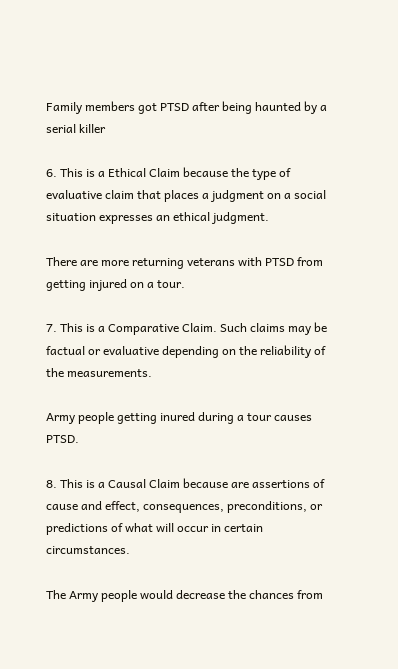Family members got PTSD after being haunted by a serial killer

6. This is a Ethical Claim because the type of evaluative claim that places a judgment on a social situation expresses an ethical judgment.

There are more returning veterans with PTSD from getting injured on a tour.

7. This is a Comparative Claim. Such claims may be factual or evaluative depending on the reliability of the measurements.

Army people getting inured during a tour causes PTSD.

8. This is a Causal Claim because are assertions of cause and effect, consequences, preconditions, or predictions of what will occur in certain circumstances.

The Army people would decrease the chances from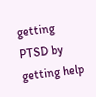getting PTSD by getting help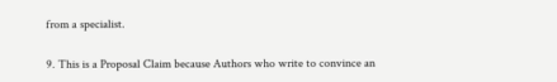from a specialist.

9. This is a Proposal Claim because Authors who write to convince an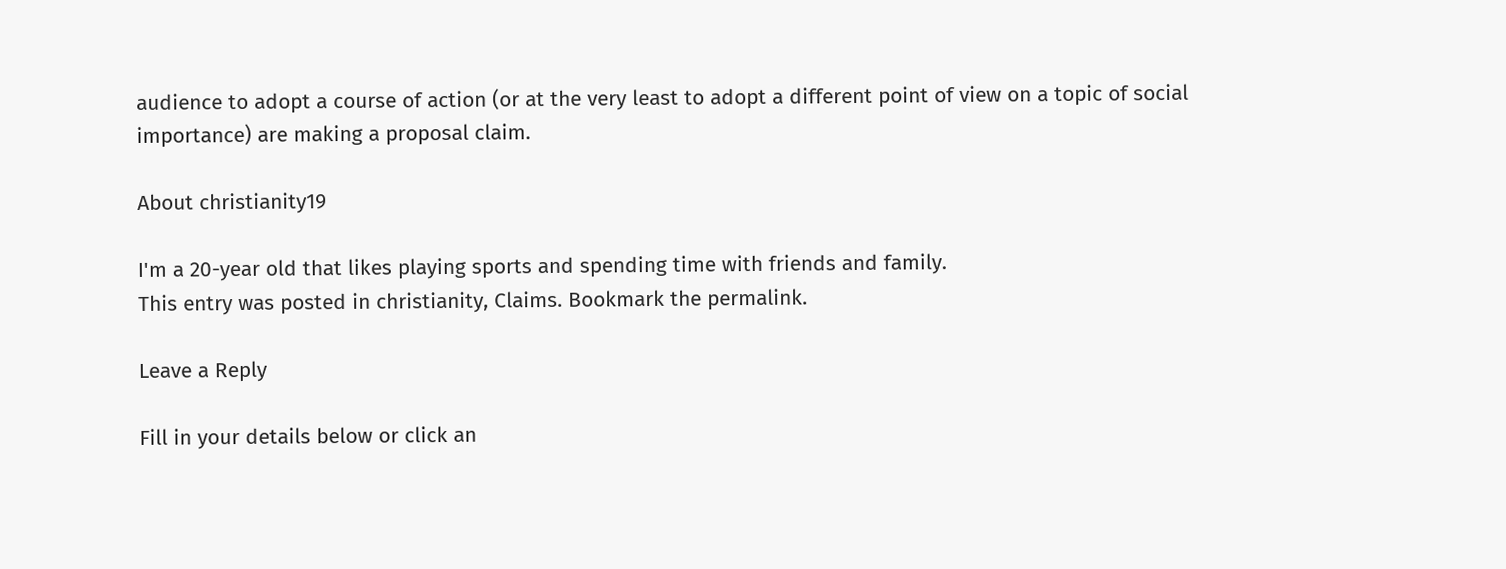audience to adopt a course of action (or at the very least to adopt a different point of view on a topic of social importance) are making a proposal claim.

About christianity19

I'm a 20-year old that likes playing sports and spending time with friends and family.
This entry was posted in christianity, Claims. Bookmark the permalink.

Leave a Reply

Fill in your details below or click an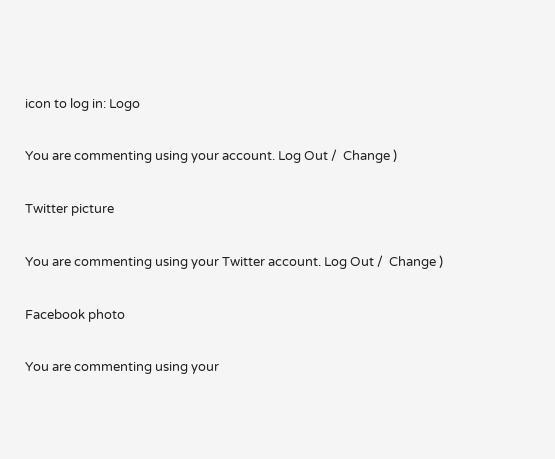icon to log in: Logo

You are commenting using your account. Log Out /  Change )

Twitter picture

You are commenting using your Twitter account. Log Out /  Change )

Facebook photo

You are commenting using your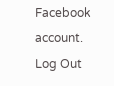Facebook account. Log Out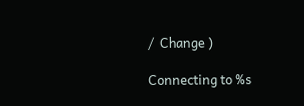/  Change )

Connecting to %s